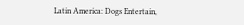Latin America: Dogs Entertain,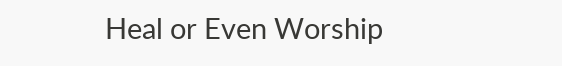Heal or Even Worship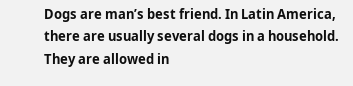Dogs are man’s best friend. In Latin America, there are usually several dogs in a household. They are allowed in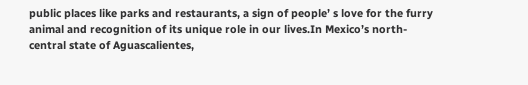public places like parks and restaurants, a sign of people’ s love for the furry animal and recognition of its unique role in our lives.In Mexico’s north-central state of Aguascalientes,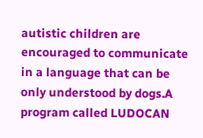autistic children are encouraged to communicate in a language that can be only understood by dogs.A program called LUDOCAN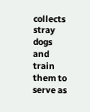collects stray dogs and train them to serve as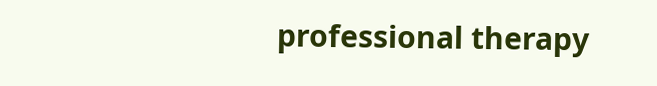professional therapy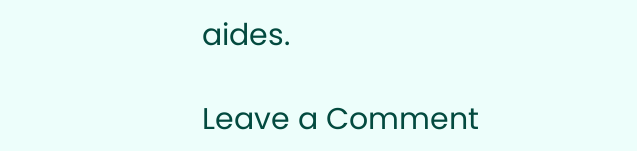aides.

Leave a Comment